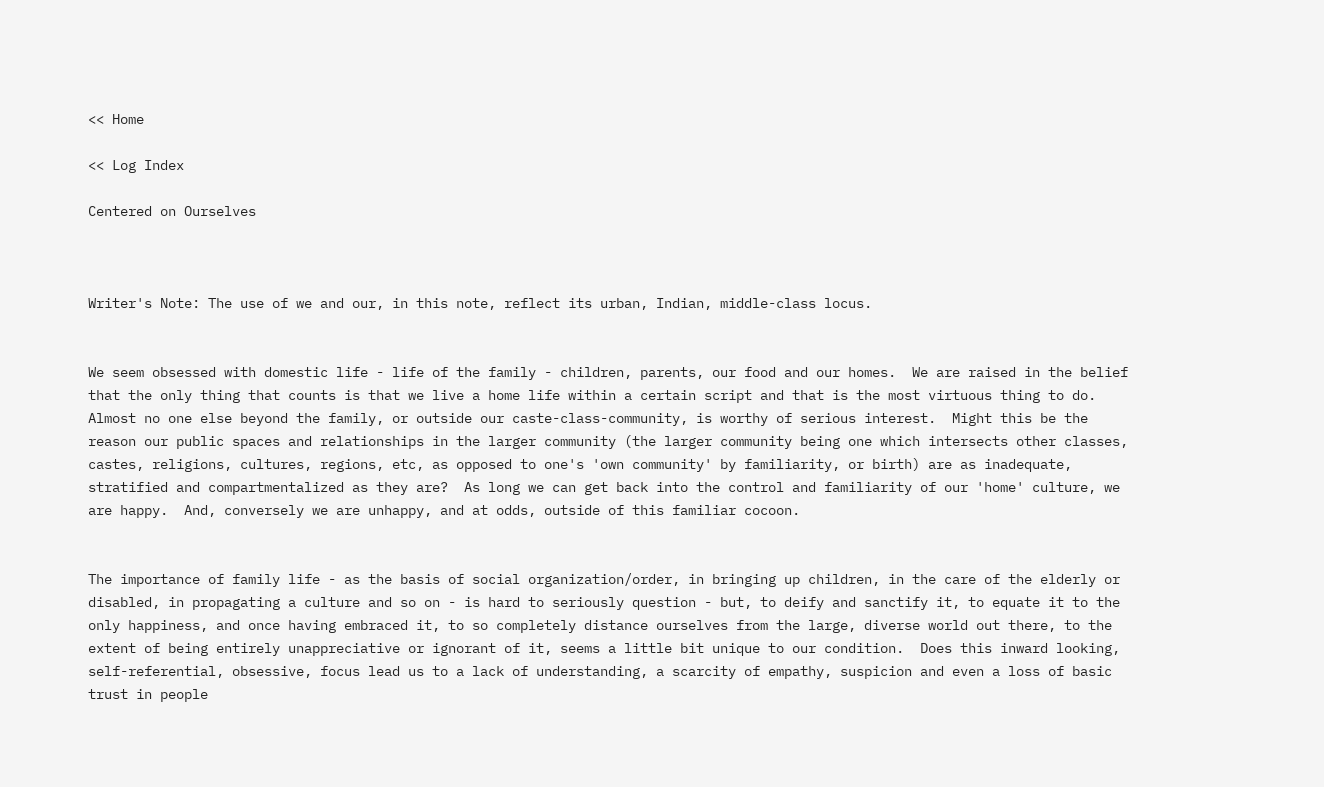<< Home

<< Log Index

Centered on Ourselves



Writer's Note: The use of we and our, in this note, reflect its urban, Indian, middle-class locus.


We seem obsessed with domestic life - life of the family - children, parents, our food and our homes.  We are raised in the belief that the only thing that counts is that we live a home life within a certain script and that is the most virtuous thing to do.  Almost no one else beyond the family, or outside our caste-class-community, is worthy of serious interest.  Might this be the reason our public spaces and relationships in the larger community (the larger community being one which intersects other classes, castes, religions, cultures, regions, etc, as opposed to one's 'own community' by familiarity, or birth) are as inadequate, stratified and compartmentalized as they are?  As long we can get back into the control and familiarity of our 'home' culture, we are happy.  And, conversely we are unhappy, and at odds, outside of this familiar cocoon.


The importance of family life - as the basis of social organization/order, in bringing up children, in the care of the elderly or disabled, in propagating a culture and so on - is hard to seriously question - but, to deify and sanctify it, to equate it to the only happiness, and once having embraced it, to so completely distance ourselves from the large, diverse world out there, to the extent of being entirely unappreciative or ignorant of it, seems a little bit unique to our condition.  Does this inward looking, self-referential, obsessive, focus lead us to a lack of understanding, a scarcity of empathy, suspicion and even a loss of basic trust in people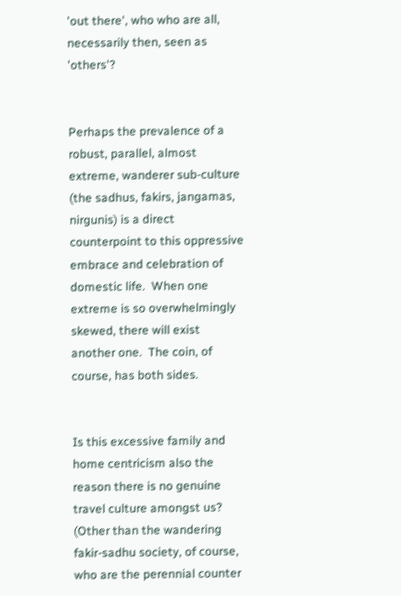'out there', who who are all, necessarily then, seen as 'others'?


Perhaps the prevalence of a robust, parallel, almost extreme, wanderer sub-culture (the sadhus, fakirs, jangamas, nirgunis) is a direct counterpoint to this oppressive embrace and celebration of domestic life.  When one extreme is so overwhelmingly skewed, there will exist another one.  The coin, of course, has both sides.


Is this excessive family and home centricism also the reason there is no genuine travel culture amongst us?   (Other than the wandering fakir-sadhu society, of course, who are the perennial counter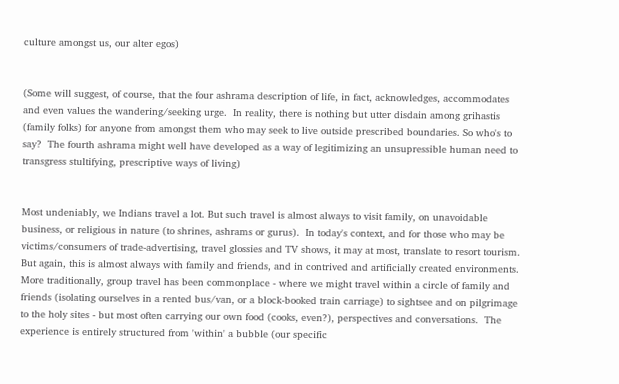culture amongst us, our alter egos)


(Some will suggest, of course, that the four ashrama description of life, in fact, acknowledges, accommodates and even values the wandering/seeking urge.  In reality, there is nothing but utter disdain among grihastis (family folks) for anyone from amongst them who may seek to live outside prescribed boundaries. So who's to say?  The fourth ashrama might well have developed as a way of legitimizing an unsupressible human need to transgress stultifying, prescriptive ways of living)


Most undeniably, we Indians travel a lot. But such travel is almost always to visit family, on unavoidable business, or religious in nature (to shrines, ashrams or gurus).  In today's context, and for those who may be victims/consumers of trade-advertising, travel glossies and TV shows, it may at most, translate to resort tourism.  But again, this is almost always with family and friends, and in contrived and artificially created environments.   More traditionally, group travel has been commonplace - where we might travel within a circle of family and friends (isolating ourselves in a rented bus/van, or a block-booked train carriage) to sightsee and on pilgrimage to the holy sites - but most often carrying our own food (cooks, even?), perspectives and conversations.  The experience is entirely structured from 'within' a bubble (our specific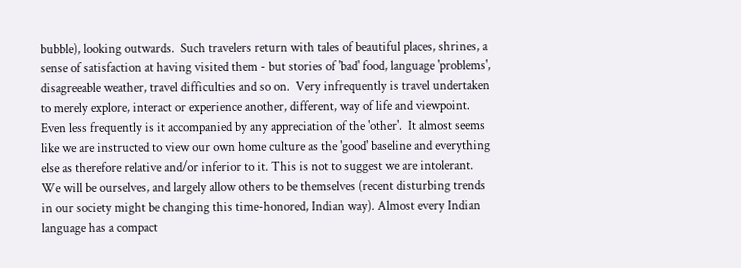bubble), looking outwards.  Such travelers return with tales of beautiful places, shrines, a sense of satisfaction at having visited them - but stories of 'bad' food, language 'problems', disagreeable weather, travel difficulties and so on.  Very infrequently is travel undertaken to merely explore, interact or experience another, different, way of life and viewpoint.  Even less frequently is it accompanied by any appreciation of the 'other'.  It almost seems like we are instructed to view our own home culture as the 'good' baseline and everything else as therefore relative and/or inferior to it. This is not to suggest we are intolerant.  We will be ourselves, and largely allow others to be themselves (recent disturbing trends in our society might be changing this time-honored, Indian way). Almost every Indian language has a compact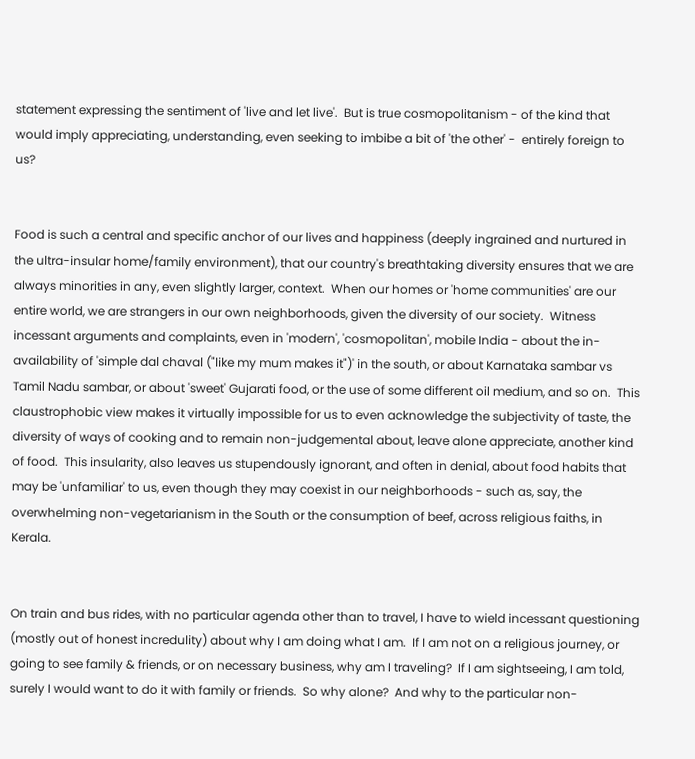statement expressing the sentiment of 'live and let live'.  But is true cosmopolitanism - of the kind that would imply appreciating, understanding, even seeking to imbibe a bit of 'the other' -  entirely foreign to us?


Food is such a central and specific anchor of our lives and happiness (deeply ingrained and nurtured in the ultra-insular home/family environment), that our country's breathtaking diversity ensures that we are always minorities in any, even slightly larger, context.  When our homes or 'home communities' are our entire world, we are strangers in our own neighborhoods, given the diversity of our society.  Witness incessant arguments and complaints, even in 'modern', 'cosmopolitan', mobile India - about the in-availability of 'simple dal chaval ("like my mum makes it")' in the south, or about Karnataka sambar vs Tamil Nadu sambar, or about 'sweet' Gujarati food, or the use of some different oil medium, and so on.  This claustrophobic view makes it virtually impossible for us to even acknowledge the subjectivity of taste, the diversity of ways of cooking and to remain non-judgemental about, leave alone appreciate, another kind of food.  This insularity, also leaves us stupendously ignorant, and often in denial, about food habits that may be 'unfamiliar' to us, even though they may coexist in our neighborhoods - such as, say, the overwhelming non-vegetarianism in the South or the consumption of beef, across religious faiths, in Kerala.


On train and bus rides, with no particular agenda other than to travel, I have to wield incessant questioning (mostly out of honest incredulity) about why I am doing what I am.  If I am not on a religious journey, or going to see family & friends, or on necessary business, why am I traveling?  If I am sightseeing, I am told, surely I would want to do it with family or friends.  So why alone?  And why to the particular non-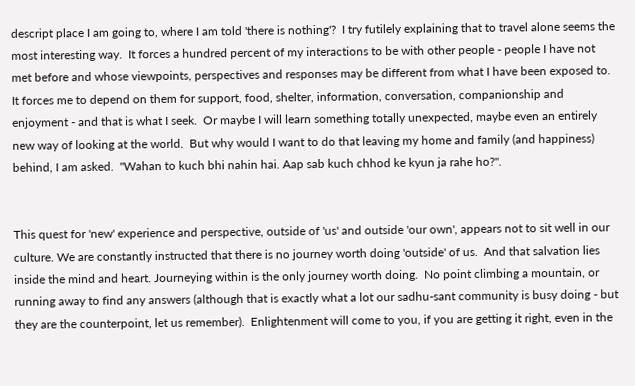descript place I am going to, where I am told 'there is nothing'?  I try futilely explaining that to travel alone seems the most interesting way.  It forces a hundred percent of my interactions to be with other people - people I have not met before and whose viewpoints, perspectives and responses may be different from what I have been exposed to. It forces me to depend on them for support, food, shelter, information, conversation, companionship and enjoyment - and that is what I seek.  Or maybe I will learn something totally unexpected, maybe even an entirely new way of looking at the world.  But why would I want to do that leaving my home and family (and happiness) behind, I am asked.  "Wahan to kuch bhi nahin hai. Aap sab kuch chhod ke kyun ja rahe ho?".


This quest for 'new' experience and perspective, outside of 'us' and outside 'our own', appears not to sit well in our culture. We are constantly instructed that there is no journey worth doing 'outside' of us.  And that salvation lies inside the mind and heart. Journeying within is the only journey worth doing.  No point climbing a mountain, or running away to find any answers (although that is exactly what a lot our sadhu-sant community is busy doing - but they are the counterpoint, let us remember).  Enlightenment will come to you, if you are getting it right, even in the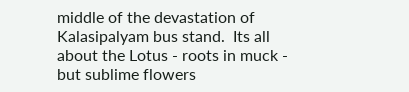middle of the devastation of Kalasipalyam bus stand.  Its all about the Lotus - roots in muck - but sublime flowers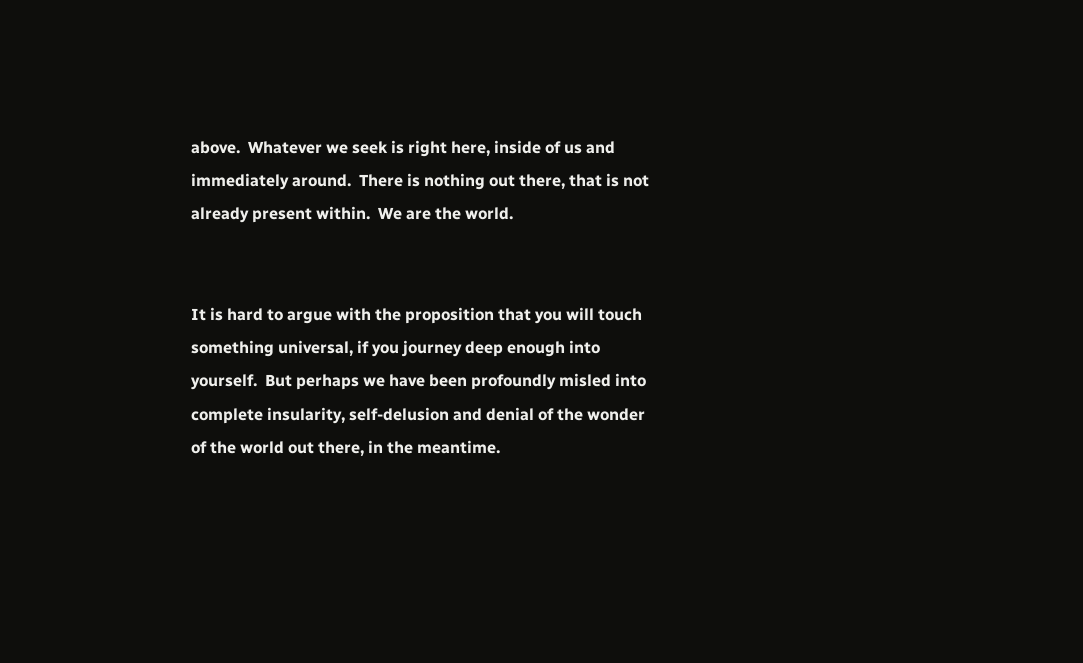above.  Whatever we seek is right here, inside of us and immediately around.  There is nothing out there, that is not already present within.  We are the world.


It is hard to argue with the proposition that you will touch something universal, if you journey deep enough into yourself.  But perhaps we have been profoundly misled into complete insularity, self-delusion and denial of the wonder of the world out there, in the meantime.